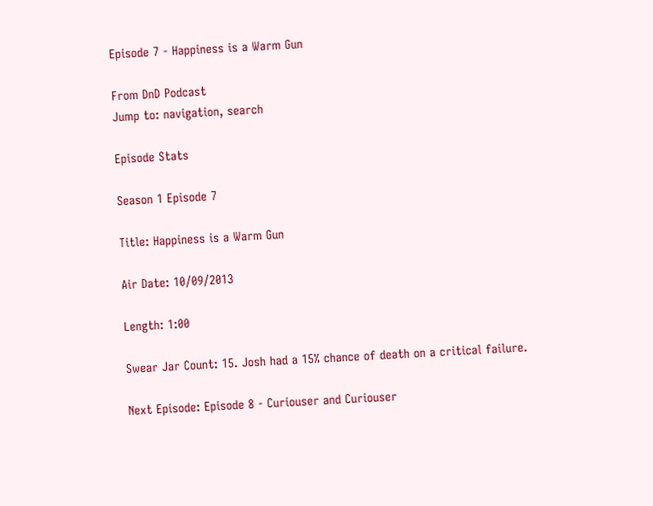Episode 7 - Happiness is a Warm Gun

From DnD Podcast
Jump to: navigation, search

Episode Stats

Season 1 Episode 7

Title: Happiness is a Warm Gun

Air Date: 10/09/2013

Length: 1:00

Swear Jar Count: 15. Josh had a 15% chance of death on a critical failure.

Next Episode: Episode 8 - Curiouser and Curiouser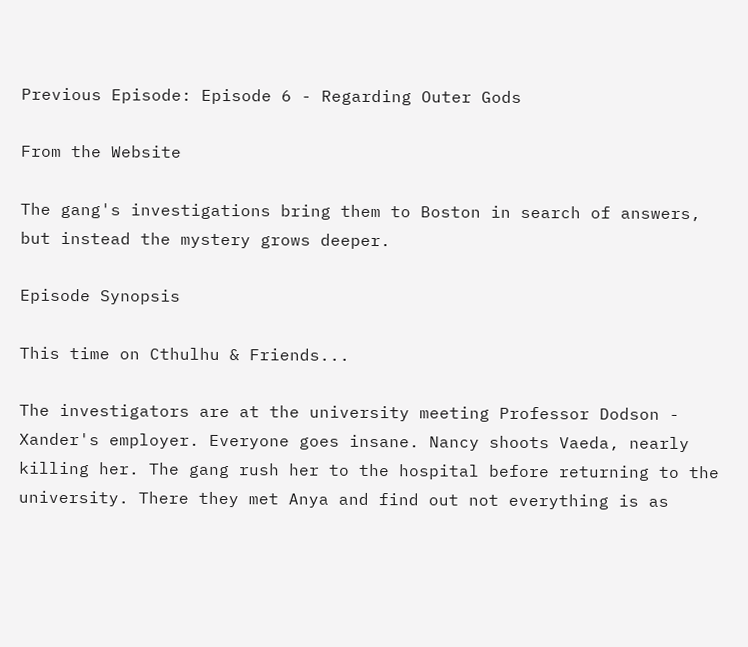Previous Episode: Episode 6 - Regarding Outer Gods

From the Website

The gang's investigations bring them to Boston in search of answers, but instead the mystery grows deeper.

Episode Synopsis

This time on Cthulhu & Friends...

The investigators are at the university meeting Professor Dodson - Xander's employer. Everyone goes insane. Nancy shoots Vaeda, nearly killing her. The gang rush her to the hospital before returning to the university. There they met Anya and find out not everything is as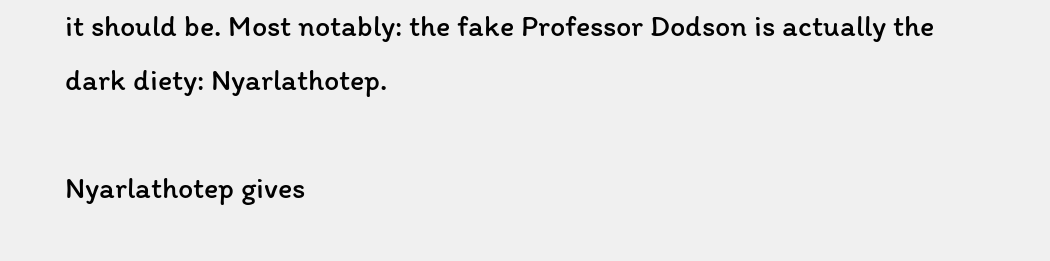it should be. Most notably: the fake Professor Dodson is actually the dark diety: Nyarlathotep.

Nyarlathotep gives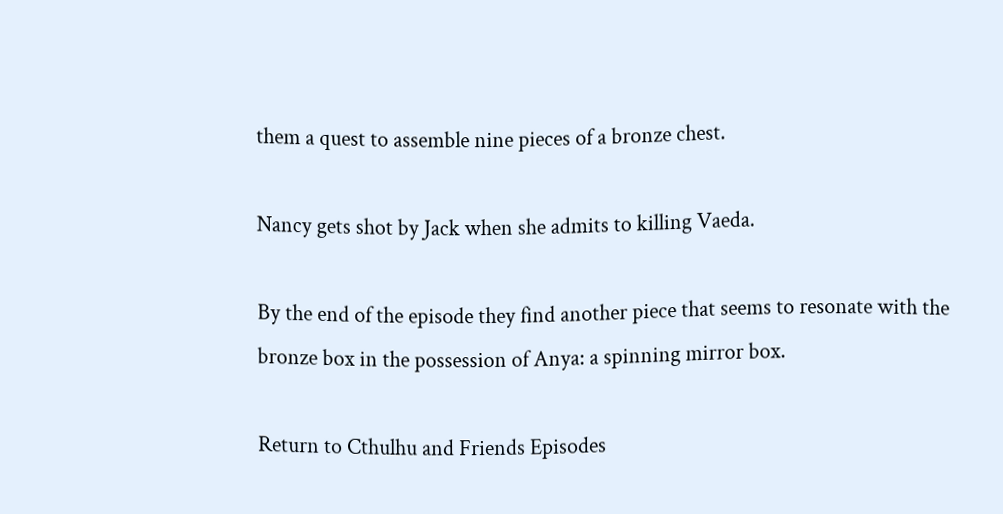them a quest to assemble nine pieces of a bronze chest.

Nancy gets shot by Jack when she admits to killing Vaeda.

By the end of the episode they find another piece that seems to resonate with the bronze box in the possession of Anya: a spinning mirror box.

Return to Cthulhu and Friends Episodes